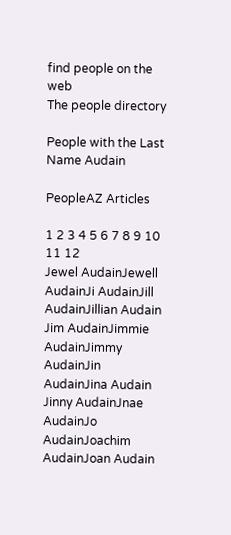find people on the web
The people directory

People with the Last Name Audain

PeopleAZ Articles

1 2 3 4 5 6 7 8 9 10 11 12
Jewel AudainJewell AudainJi AudainJill AudainJillian Audain
Jim AudainJimmie AudainJimmy AudainJin AudainJina Audain
Jinny AudainJnae AudainJo AudainJoachim AudainJoan Audain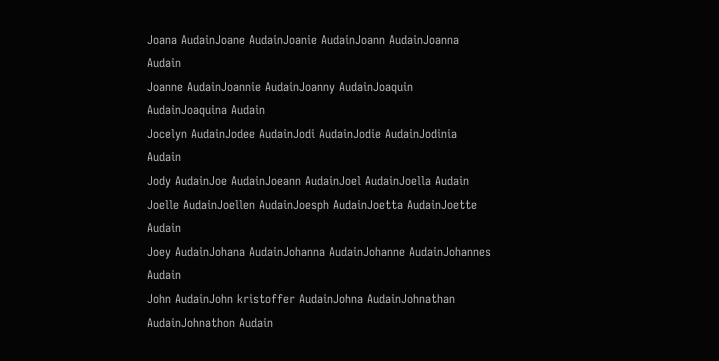Joana AudainJoane AudainJoanie AudainJoann AudainJoanna Audain
Joanne AudainJoannie AudainJoanny AudainJoaquin AudainJoaquina Audain
Jocelyn AudainJodee AudainJodi AudainJodie AudainJodinia Audain
Jody AudainJoe AudainJoeann AudainJoel AudainJoella Audain
Joelle AudainJoellen AudainJoesph AudainJoetta AudainJoette Audain
Joey AudainJohana AudainJohanna AudainJohanne AudainJohannes Audain
John AudainJohn kristoffer AudainJohna AudainJohnathan AudainJohnathon Audain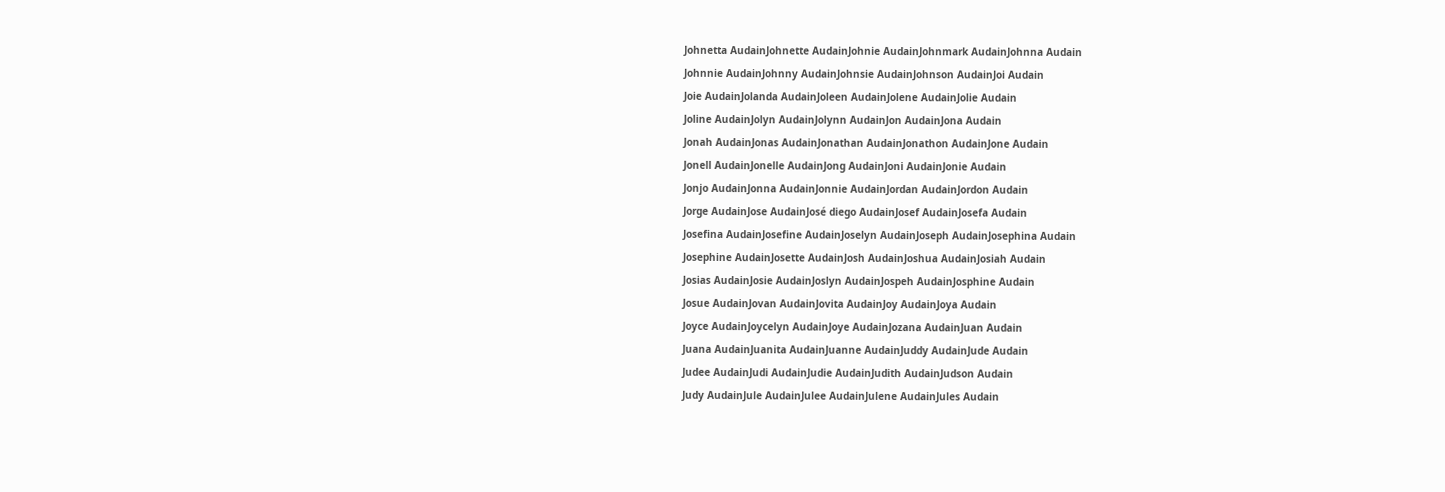Johnetta AudainJohnette AudainJohnie AudainJohnmark AudainJohnna Audain
Johnnie AudainJohnny AudainJohnsie AudainJohnson AudainJoi Audain
Joie AudainJolanda AudainJoleen AudainJolene AudainJolie Audain
Joline AudainJolyn AudainJolynn AudainJon AudainJona Audain
Jonah AudainJonas AudainJonathan AudainJonathon AudainJone Audain
Jonell AudainJonelle AudainJong AudainJoni AudainJonie Audain
Jonjo AudainJonna AudainJonnie AudainJordan AudainJordon Audain
Jorge AudainJose AudainJosé diego AudainJosef AudainJosefa Audain
Josefina AudainJosefine AudainJoselyn AudainJoseph AudainJosephina Audain
Josephine AudainJosette AudainJosh AudainJoshua AudainJosiah Audain
Josias AudainJosie AudainJoslyn AudainJospeh AudainJosphine Audain
Josue AudainJovan AudainJovita AudainJoy AudainJoya Audain
Joyce AudainJoycelyn AudainJoye AudainJozana AudainJuan Audain
Juana AudainJuanita AudainJuanne AudainJuddy AudainJude Audain
Judee AudainJudi AudainJudie AudainJudith AudainJudson Audain
Judy AudainJule AudainJulee AudainJulene AudainJules Audain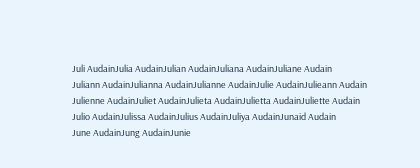Juli AudainJulia AudainJulian AudainJuliana AudainJuliane Audain
Juliann AudainJulianna AudainJulianne AudainJulie AudainJulieann Audain
Julienne AudainJuliet AudainJulieta AudainJulietta AudainJuliette Audain
Julio AudainJulissa AudainJulius AudainJuliya AudainJunaid Audain
June AudainJung AudainJunie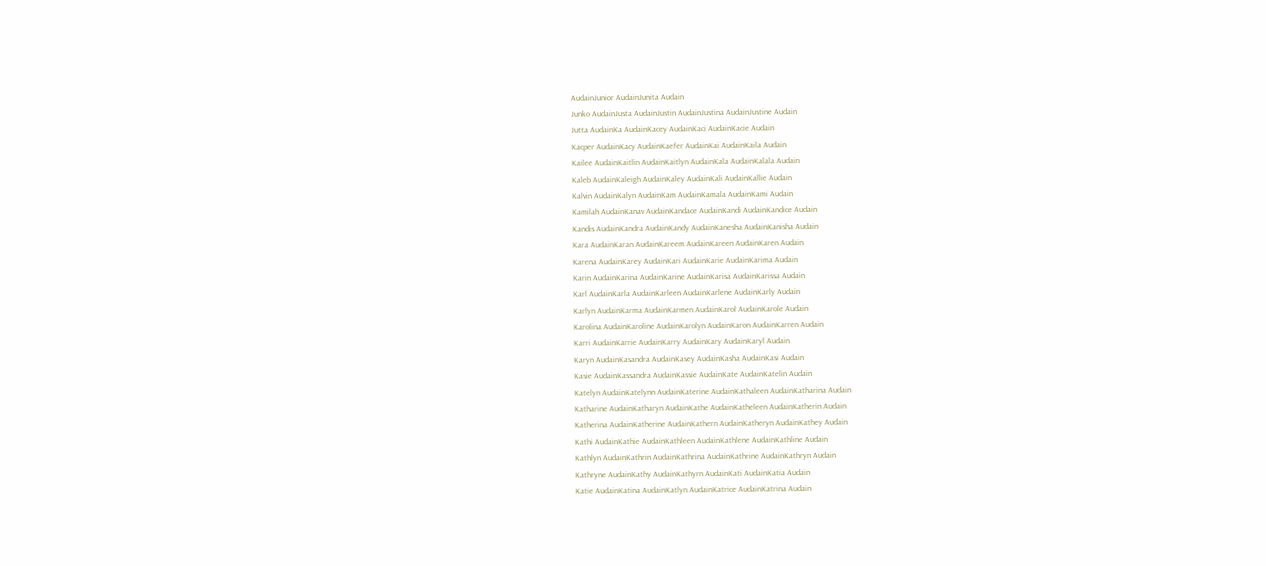AudainJunior AudainJunita Audain
Junko AudainJusta AudainJustin AudainJustina AudainJustine Audain
Jutta AudainKa AudainKacey AudainKaci AudainKacie Audain
Kacper AudainKacy AudainKaefer AudainKai AudainKaila Audain
Kailee AudainKaitlin AudainKaitlyn AudainKala AudainKalala Audain
Kaleb AudainKaleigh AudainKaley AudainKali AudainKallie Audain
Kalvin AudainKalyn AudainKam AudainKamala AudainKami Audain
Kamilah AudainKanav AudainKandace AudainKandi AudainKandice Audain
Kandis AudainKandra AudainKandy AudainKanesha AudainKanisha Audain
Kara AudainKaran AudainKareem AudainKareen AudainKaren Audain
Karena AudainKarey AudainKari AudainKarie AudainKarima Audain
Karin AudainKarina AudainKarine AudainKarisa AudainKarissa Audain
Karl AudainKarla AudainKarleen AudainKarlene AudainKarly Audain
Karlyn AudainKarma AudainKarmen AudainKarol AudainKarole Audain
Karolina AudainKaroline AudainKarolyn AudainKaron AudainKarren Audain
Karri AudainKarrie AudainKarry AudainKary AudainKaryl Audain
Karyn AudainKasandra AudainKasey AudainKasha AudainKasi Audain
Kasie AudainKassandra AudainKassie AudainKate AudainKatelin Audain
Katelyn AudainKatelynn AudainKaterine AudainKathaleen AudainKatharina Audain
Katharine AudainKatharyn AudainKathe AudainKatheleen AudainKatherin Audain
Katherina AudainKatherine AudainKathern AudainKatheryn AudainKathey Audain
Kathi AudainKathie AudainKathleen AudainKathlene AudainKathline Audain
Kathlyn AudainKathrin AudainKathrina AudainKathrine AudainKathryn Audain
Kathryne AudainKathy AudainKathyrn AudainKati AudainKatia Audain
Katie AudainKatina AudainKatlyn AudainKatrice AudainKatrina Audain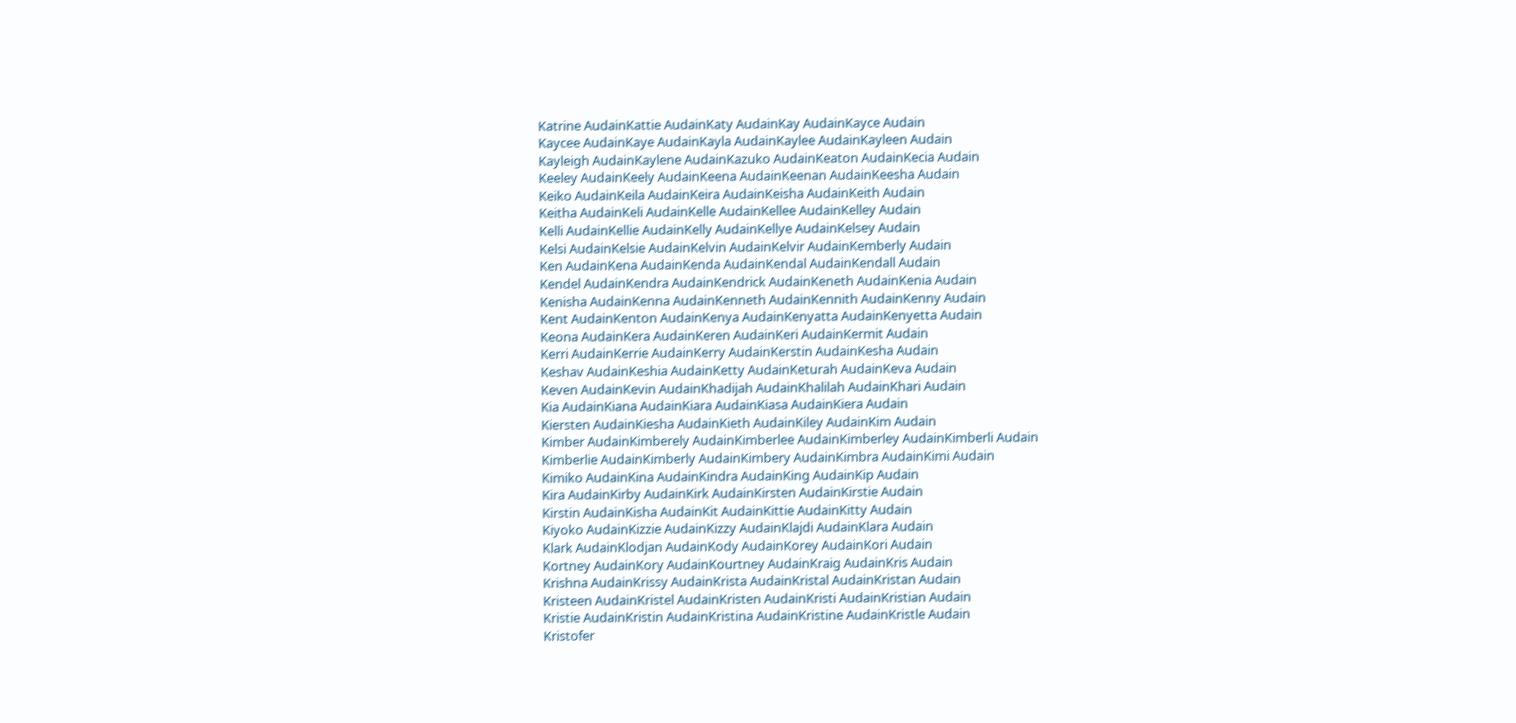Katrine AudainKattie AudainKaty AudainKay AudainKayce Audain
Kaycee AudainKaye AudainKayla AudainKaylee AudainKayleen Audain
Kayleigh AudainKaylene AudainKazuko AudainKeaton AudainKecia Audain
Keeley AudainKeely AudainKeena AudainKeenan AudainKeesha Audain
Keiko AudainKeila AudainKeira AudainKeisha AudainKeith Audain
Keitha AudainKeli AudainKelle AudainKellee AudainKelley Audain
Kelli AudainKellie AudainKelly AudainKellye AudainKelsey Audain
Kelsi AudainKelsie AudainKelvin AudainKelvir AudainKemberly Audain
Ken AudainKena AudainKenda AudainKendal AudainKendall Audain
Kendel AudainKendra AudainKendrick AudainKeneth AudainKenia Audain
Kenisha AudainKenna AudainKenneth AudainKennith AudainKenny Audain
Kent AudainKenton AudainKenya AudainKenyatta AudainKenyetta Audain
Keona AudainKera AudainKeren AudainKeri AudainKermit Audain
Kerri AudainKerrie AudainKerry AudainKerstin AudainKesha Audain
Keshav AudainKeshia AudainKetty AudainKeturah AudainKeva Audain
Keven AudainKevin AudainKhadijah AudainKhalilah AudainKhari Audain
Kia AudainKiana AudainKiara AudainKiasa AudainKiera Audain
Kiersten AudainKiesha AudainKieth AudainKiley AudainKim Audain
Kimber AudainKimberely AudainKimberlee AudainKimberley AudainKimberli Audain
Kimberlie AudainKimberly AudainKimbery AudainKimbra AudainKimi Audain
Kimiko AudainKina AudainKindra AudainKing AudainKip Audain
Kira AudainKirby AudainKirk AudainKirsten AudainKirstie Audain
Kirstin AudainKisha AudainKit AudainKittie AudainKitty Audain
Kiyoko AudainKizzie AudainKizzy AudainKlajdi AudainKlara Audain
Klark AudainKlodjan AudainKody AudainKorey AudainKori Audain
Kortney AudainKory AudainKourtney AudainKraig AudainKris Audain
Krishna AudainKrissy AudainKrista AudainKristal AudainKristan Audain
Kristeen AudainKristel AudainKristen AudainKristi AudainKristian Audain
Kristie AudainKristin AudainKristina AudainKristine AudainKristle Audain
Kristofer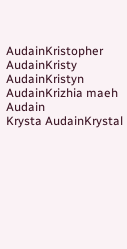AudainKristopher AudainKristy AudainKristyn AudainKrizhia maeh Audain
Krysta AudainKrystal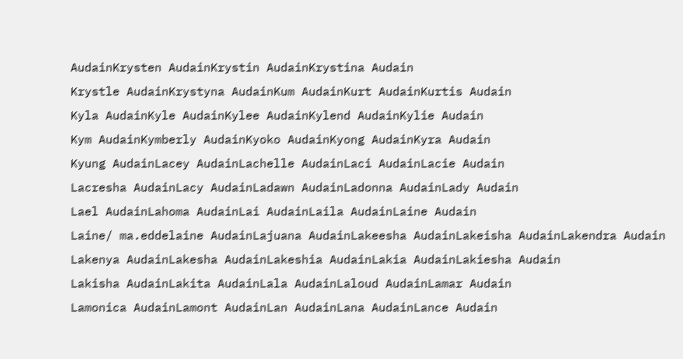AudainKrysten AudainKrystin AudainKrystina Audain
Krystle AudainKrystyna AudainKum AudainKurt AudainKurtis Audain
Kyla AudainKyle AudainKylee AudainKylend AudainKylie Audain
Kym AudainKymberly AudainKyoko AudainKyong AudainKyra Audain
Kyung AudainLacey AudainLachelle AudainLaci AudainLacie Audain
Lacresha AudainLacy AudainLadawn AudainLadonna AudainLady Audain
Lael AudainLahoma AudainLai AudainLaila AudainLaine Audain
Laine/ ma.eddelaine AudainLajuana AudainLakeesha AudainLakeisha AudainLakendra Audain
Lakenya AudainLakesha AudainLakeshia AudainLakia AudainLakiesha Audain
Lakisha AudainLakita AudainLala AudainLaloud AudainLamar Audain
Lamonica AudainLamont AudainLan AudainLana AudainLance Audain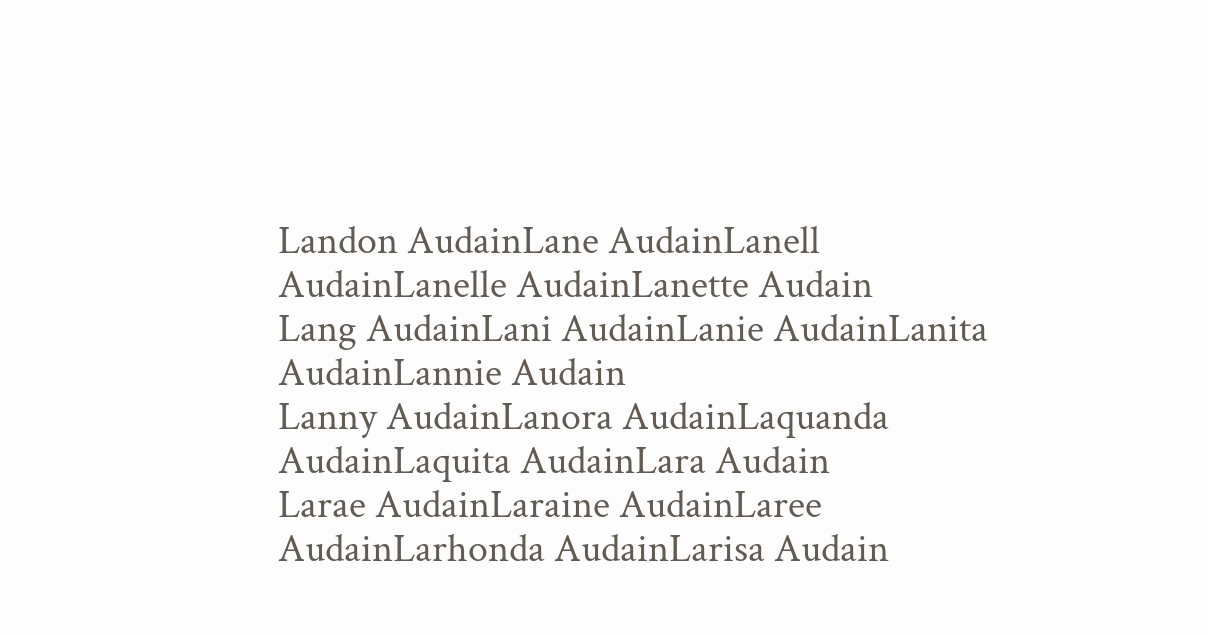Landon AudainLane AudainLanell AudainLanelle AudainLanette Audain
Lang AudainLani AudainLanie AudainLanita AudainLannie Audain
Lanny AudainLanora AudainLaquanda AudainLaquita AudainLara Audain
Larae AudainLaraine AudainLaree AudainLarhonda AudainLarisa Audain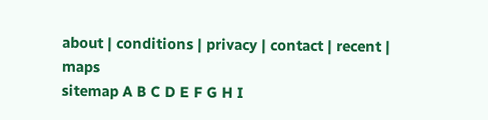about | conditions | privacy | contact | recent | maps
sitemap A B C D E F G H I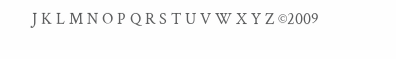J K L M N O P Q R S T U V W X Y Z ©2009